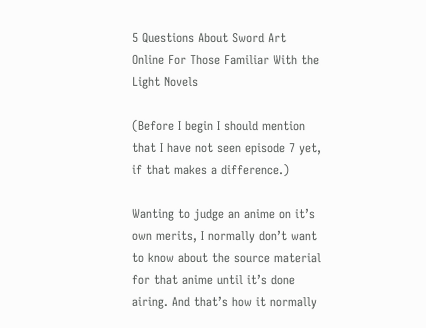5 Questions About Sword Art Online For Those Familiar With the Light Novels

(Before I begin I should mention that I have not seen episode 7 yet, if that makes a difference.)

Wanting to judge an anime on it’s own merits, I normally don’t want to know about the source material for that anime until it’s done airing. And that’s how it normally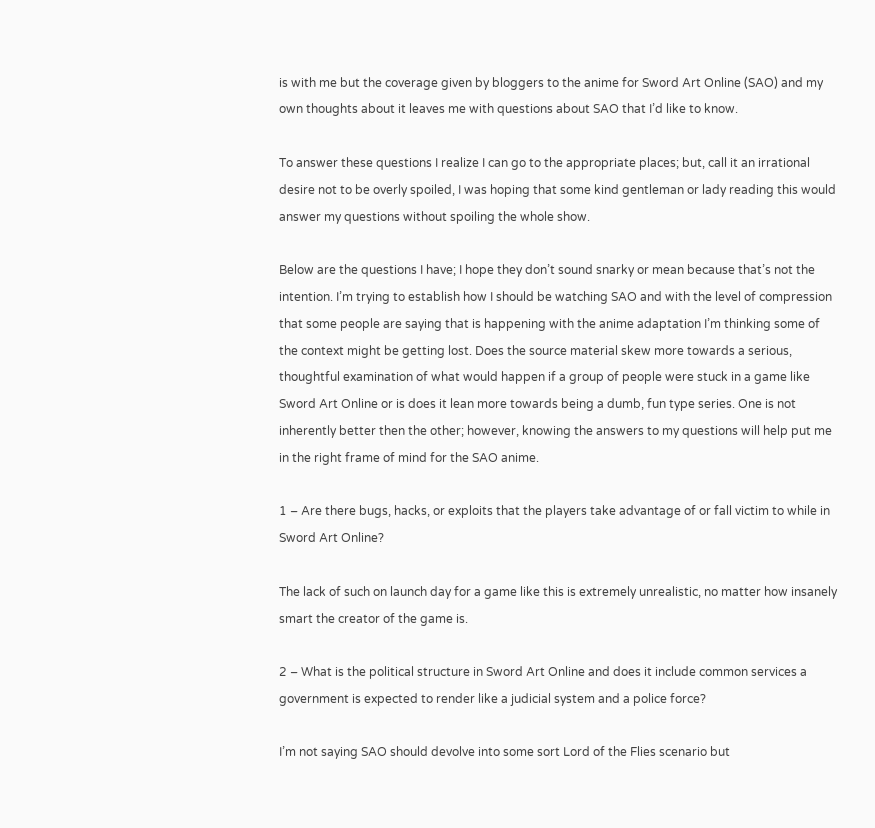is with me but the coverage given by bloggers to the anime for Sword Art Online (SAO) and my own thoughts about it leaves me with questions about SAO that I’d like to know.

To answer these questions I realize I can go to the appropriate places; but, call it an irrational desire not to be overly spoiled, I was hoping that some kind gentleman or lady reading this would answer my questions without spoiling the whole show.

Below are the questions I have; I hope they don’t sound snarky or mean because that’s not the intention. I’m trying to establish how I should be watching SAO and with the level of compression that some people are saying that is happening with the anime adaptation I’m thinking some of the context might be getting lost. Does the source material skew more towards a serious, thoughtful examination of what would happen if a group of people were stuck in a game like Sword Art Online or is does it lean more towards being a dumb, fun type series. One is not inherently better then the other; however, knowing the answers to my questions will help put me in the right frame of mind for the SAO anime.

1 – Are there bugs, hacks, or exploits that the players take advantage of or fall victim to while in Sword Art Online?

The lack of such on launch day for a game like this is extremely unrealistic, no matter how insanely smart the creator of the game is.

2 – What is the political structure in Sword Art Online and does it include common services a government is expected to render like a judicial system and a police force?

I’m not saying SAO should devolve into some sort Lord of the Flies scenario but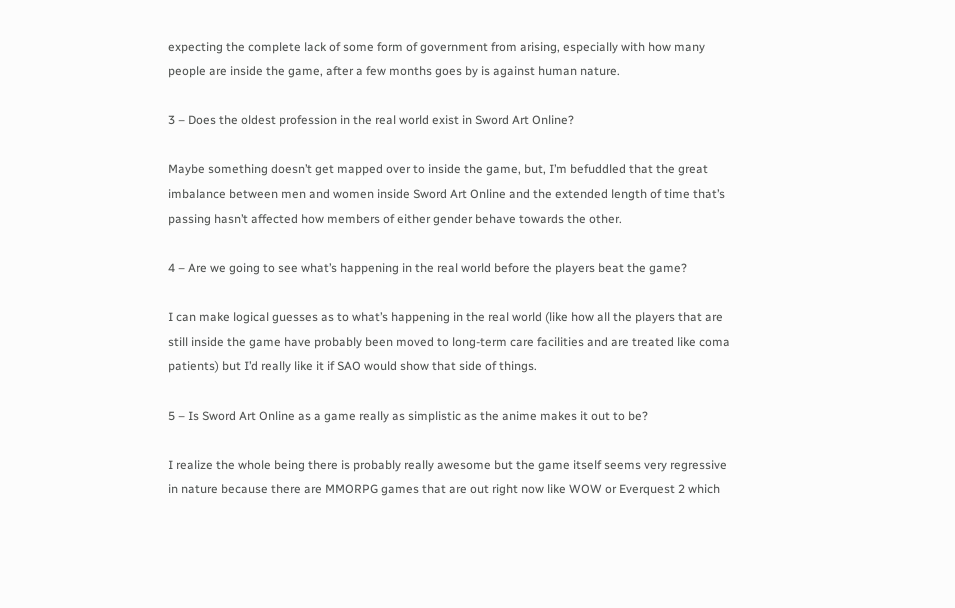expecting the complete lack of some form of government from arising, especially with how many people are inside the game, after a few months goes by is against human nature.

3 – Does the oldest profession in the real world exist in Sword Art Online?

Maybe something doesn’t get mapped over to inside the game, but, I’m befuddled that the great imbalance between men and women inside Sword Art Online and the extended length of time that’s passing hasn’t affected how members of either gender behave towards the other.

4 – Are we going to see what’s happening in the real world before the players beat the game?

I can make logical guesses as to what’s happening in the real world (like how all the players that are still inside the game have probably been moved to long-term care facilities and are treated like coma patients) but I’d really like it if SAO would show that side of things.

5 – Is Sword Art Online as a game really as simplistic as the anime makes it out to be?

I realize the whole being there is probably really awesome but the game itself seems very regressive in nature because there are MMORPG games that are out right now like WOW or Everquest 2 which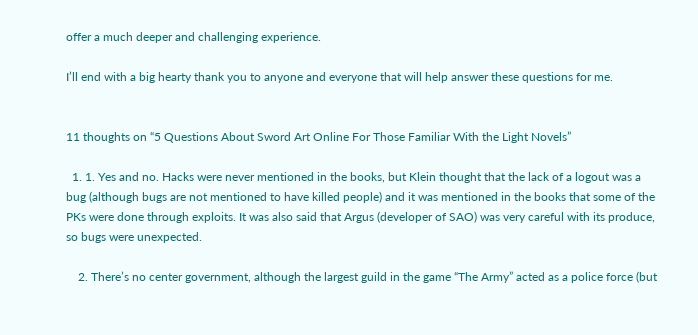offer a much deeper and challenging experience.

I’ll end with a big hearty thank you to anyone and everyone that will help answer these questions for me.


11 thoughts on “5 Questions About Sword Art Online For Those Familiar With the Light Novels”

  1. 1. Yes and no. Hacks were never mentioned in the books, but Klein thought that the lack of a logout was a bug (although bugs are not mentioned to have killed people) and it was mentioned in the books that some of the PKs were done through exploits. It was also said that Argus (developer of SAO) was very careful with its produce, so bugs were unexpected.

    2. There’s no center government, although the largest guild in the game “The Army” acted as a police force (but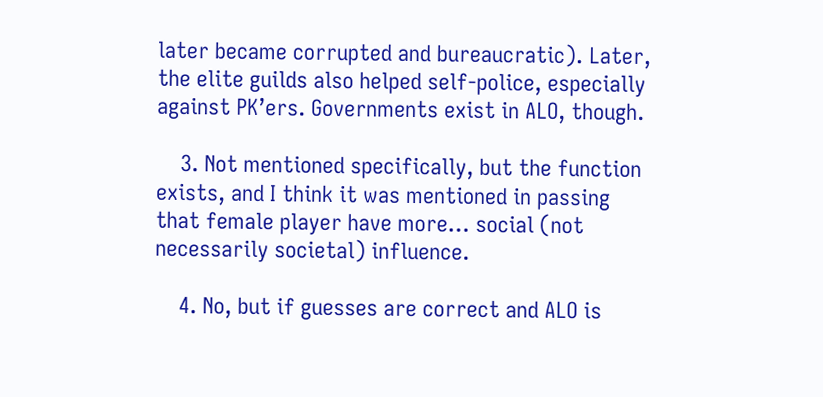later became corrupted and bureaucratic). Later, the elite guilds also helped self-police, especially against PK’ers. Governments exist in ALO, though.

    3. Not mentioned specifically, but the function exists, and I think it was mentioned in passing that female player have more… social (not necessarily societal) influence.

    4. No, but if guesses are correct and ALO is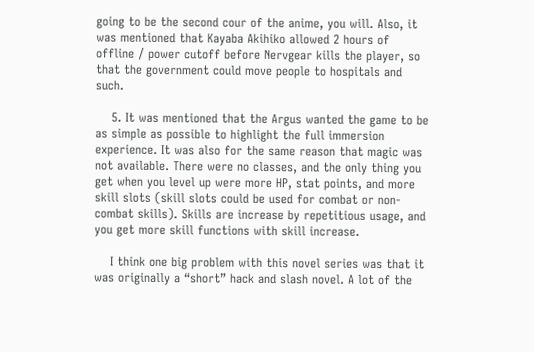going to be the second cour of the anime, you will. Also, it was mentioned that Kayaba Akihiko allowed 2 hours of offline / power cutoff before Nervgear kills the player, so that the government could move people to hospitals and such.

    5. It was mentioned that the Argus wanted the game to be as simple as possible to highlight the full immersion experience. It was also for the same reason that magic was not available. There were no classes, and the only thing you get when you level up were more HP, stat points, and more skill slots (skill slots could be used for combat or non-combat skills). Skills are increase by repetitious usage, and you get more skill functions with skill increase.

    I think one big problem with this novel series was that it was originally a “short” hack and slash novel. A lot of the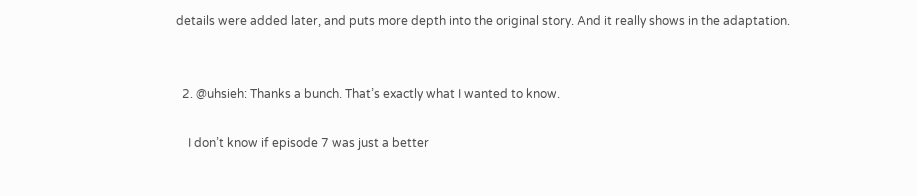details were added later, and puts more depth into the original story. And it really shows in the adaptation.


  2. @uhsieh: Thanks a bunch. That’s exactly what I wanted to know.

    I don’t know if episode 7 was just a better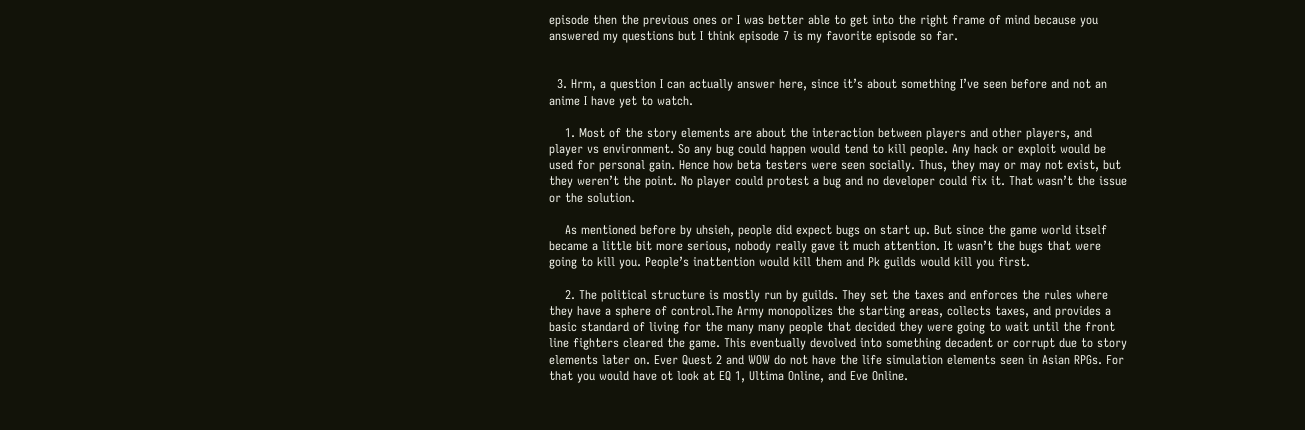episode then the previous ones or I was better able to get into the right frame of mind because you answered my questions but I think episode 7 is my favorite episode so far.


  3. Hrm, a question I can actually answer here, since it’s about something I’ve seen before and not an anime I have yet to watch.

    1. Most of the story elements are about the interaction between players and other players, and player vs environment. So any bug could happen would tend to kill people. Any hack or exploit would be used for personal gain. Hence how beta testers were seen socially. Thus, they may or may not exist, but they weren’t the point. No player could protest a bug and no developer could fix it. That wasn’t the issue or the solution.

    As mentioned before by uhsieh, people did expect bugs on start up. But since the game world itself became a little bit more serious, nobody really gave it much attention. It wasn’t the bugs that were going to kill you. People’s inattention would kill them and Pk guilds would kill you first.

    2. The political structure is mostly run by guilds. They set the taxes and enforces the rules where they have a sphere of control.The Army monopolizes the starting areas, collects taxes, and provides a basic standard of living for the many many people that decided they were going to wait until the front line fighters cleared the game. This eventually devolved into something decadent or corrupt due to story elements later on. Ever Quest 2 and WOW do not have the life simulation elements seen in Asian RPGs. For that you would have ot look at EQ 1, Ultima Online, and Eve Online.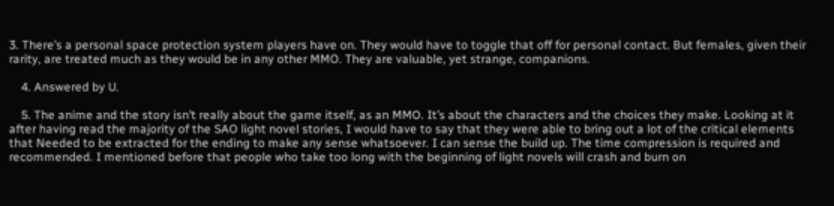3. There’s a personal space protection system players have on. They would have to toggle that off for personal contact. But females, given their rarity, are treated much as they would be in any other MMO. They are valuable, yet strange, companions.

    4. Answered by U.

    5. The anime and the story isn’t really about the game itself, as an MMO. It’s about the characters and the choices they make. Looking at it after having read the majority of the SAO light novel stories, I would have to say that they were able to bring out a lot of the critical elements that Needed to be extracted for the ending to make any sense whatsoever. I can sense the build up. The time compression is required and recommended. I mentioned before that people who take too long with the beginning of light novels will crash and burn on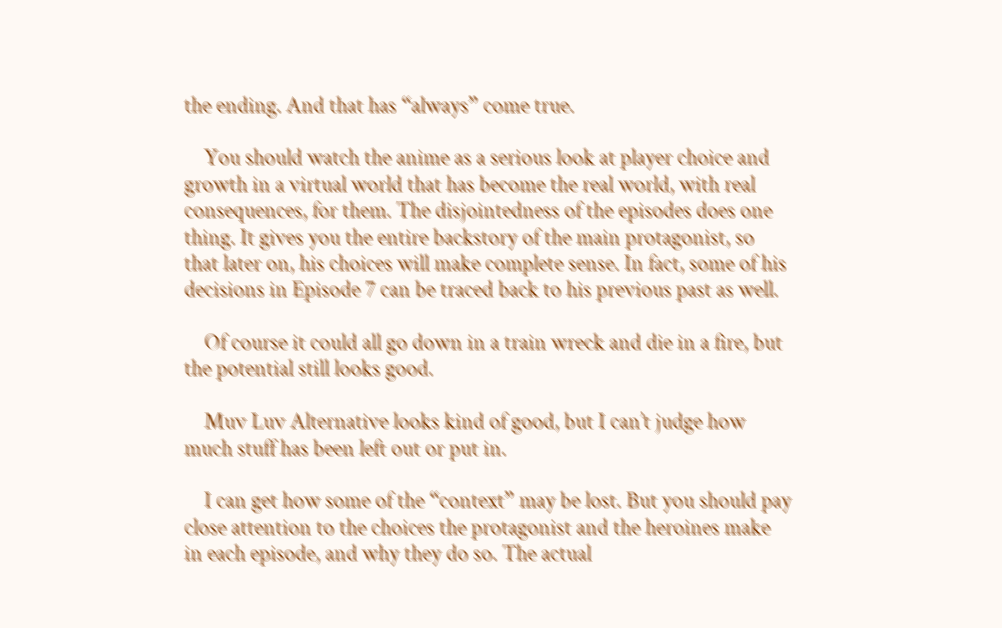the ending. And that has “always” come true.

    You should watch the anime as a serious look at player choice and growth in a virtual world that has become the real world, with real consequences, for them. The disjointedness of the episodes does one thing. It gives you the entire backstory of the main protagonist, so that later on, his choices will make complete sense. In fact, some of his decisions in Episode 7 can be traced back to his previous past as well.

    Of course it could all go down in a train wreck and die in a fire, but the potential still looks good.

    Muv Luv Alternative looks kind of good, but I can’t judge how much stuff has been left out or put in.

    I can get how some of the “context” may be lost. But you should pay close attention to the choices the protagonist and the heroines make in each episode, and why they do so. The actual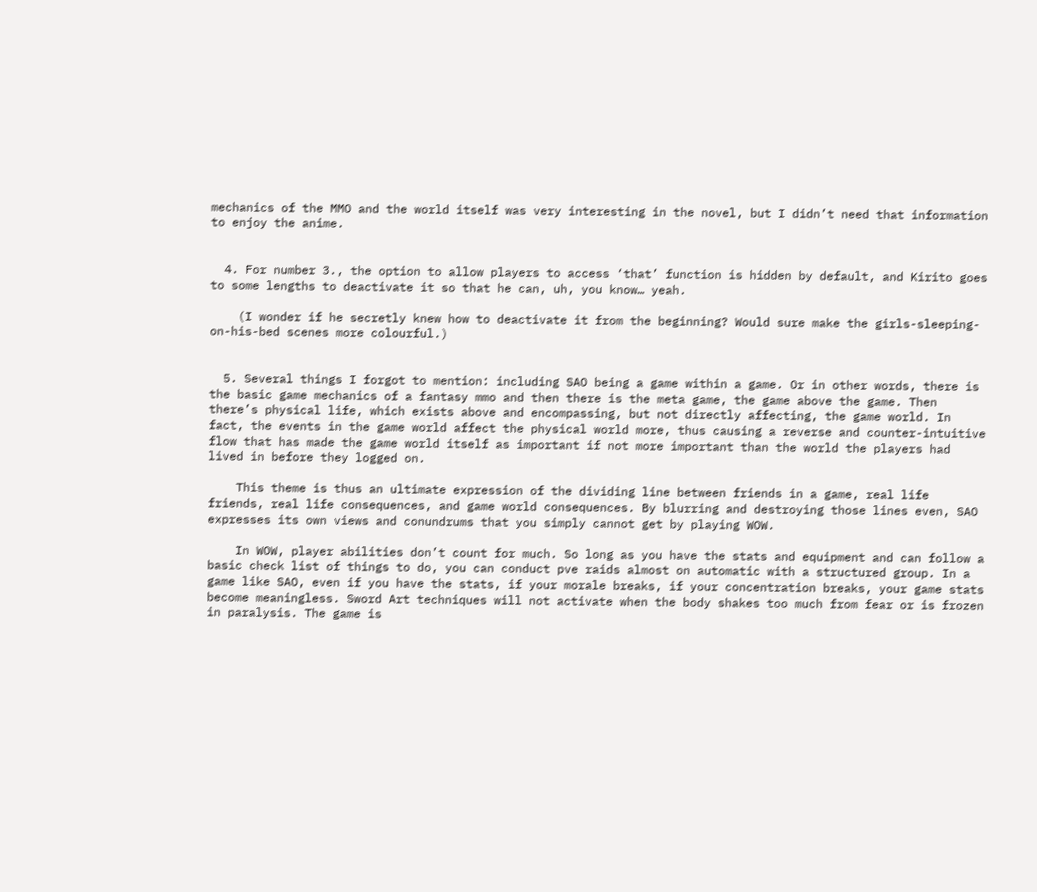mechanics of the MMO and the world itself was very interesting in the novel, but I didn’t need that information to enjoy the anime.


  4. For number 3., the option to allow players to access ‘that’ function is hidden by default, and Kirito goes to some lengths to deactivate it so that he can, uh, you know… yeah.

    (I wonder if he secretly knew how to deactivate it from the beginning? Would sure make the girls-sleeping-on-his-bed scenes more colourful.)


  5. Several things I forgot to mention: including SAO being a game within a game. Or in other words, there is the basic game mechanics of a fantasy mmo and then there is the meta game, the game above the game. Then there’s physical life, which exists above and encompassing, but not directly affecting, the game world. In fact, the events in the game world affect the physical world more, thus causing a reverse and counter-intuitive flow that has made the game world itself as important if not more important than the world the players had lived in before they logged on.

    This theme is thus an ultimate expression of the dividing line between friends in a game, real life friends, real life consequences, and game world consequences. By blurring and destroying those lines even, SAO expresses its own views and conundrums that you simply cannot get by playing WOW.

    In WOW, player abilities don’t count for much. So long as you have the stats and equipment and can follow a basic check list of things to do, you can conduct pve raids almost on automatic with a structured group. In a game like SAO, even if you have the stats, if your morale breaks, if your concentration breaks, your game stats become meaningless. Sword Art techniques will not activate when the body shakes too much from fear or is frozen in paralysis. The game is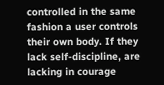controlled in the same fashion a user controls their own body. If they lack self-discipline, are lacking in courage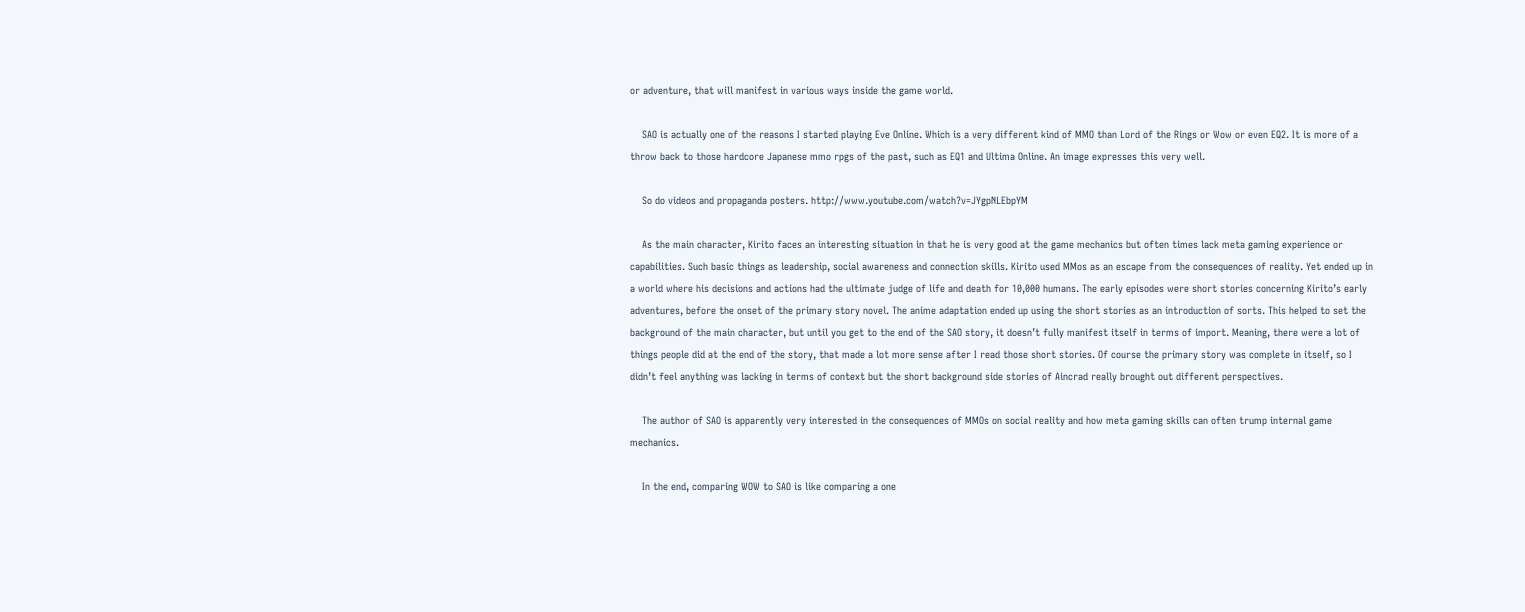or adventure, that will manifest in various ways inside the game world.

    SAO is actually one of the reasons I started playing Eve Online. Which is a very different kind of MMO than Lord of the Rings or Wow or even EQ2. It is more of a throw back to those hardcore Japanese mmo rpgs of the past, such as EQ1 and Ultima Online. An image expresses this very well.

    So do videos and propaganda posters. http://www.youtube.com/watch?v=JYgpNLEbpYM

    As the main character, Kirito faces an interesting situation in that he is very good at the game mechanics but often times lack meta gaming experience or capabilities. Such basic things as leadership, social awareness and connection skills. Kirito used MMos as an escape from the consequences of reality. Yet ended up in a world where his decisions and actions had the ultimate judge of life and death for 10,000 humans. The early episodes were short stories concerning Kirito’s early adventures, before the onset of the primary story novel. The anime adaptation ended up using the short stories as an introduction of sorts. This helped to set the background of the main character, but until you get to the end of the SAO story, it doesn’t fully manifest itself in terms of import. Meaning, there were a lot of things people did at the end of the story, that made a lot more sense after I read those short stories. Of course the primary story was complete in itself, so I didn’t feel anything was lacking in terms of context but the short background side stories of Aincrad really brought out different perspectives.

    The author of SAO is apparently very interested in the consequences of MMOs on social reality and how meta gaming skills can often trump internal game mechanics.

    In the end, comparing WOW to SAO is like comparing a one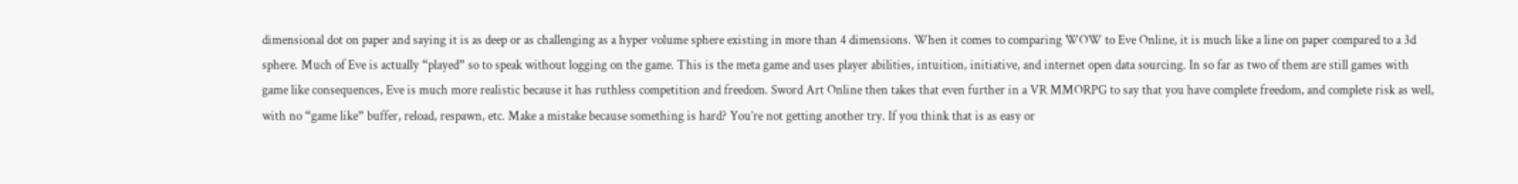dimensional dot on paper and saying it is as deep or as challenging as a hyper volume sphere existing in more than 4 dimensions. When it comes to comparing WOW to Eve Online, it is much like a line on paper compared to a 3d sphere. Much of Eve is actually “played” so to speak without logging on the game. This is the meta game and uses player abilities, intuition, initiative, and internet open data sourcing. In so far as two of them are still games with game like consequences, Eve is much more realistic because it has ruthless competition and freedom. Sword Art Online then takes that even further in a VR MMORPG to say that you have complete freedom, and complete risk as well, with no “game like” buffer, reload, respawn, etc. Make a mistake because something is hard? You’re not getting another try. If you think that is as easy or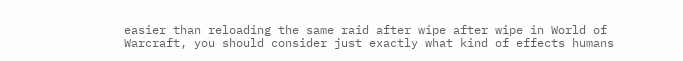easier than reloading the same raid after wipe after wipe in World of Warcraft, you should consider just exactly what kind of effects humans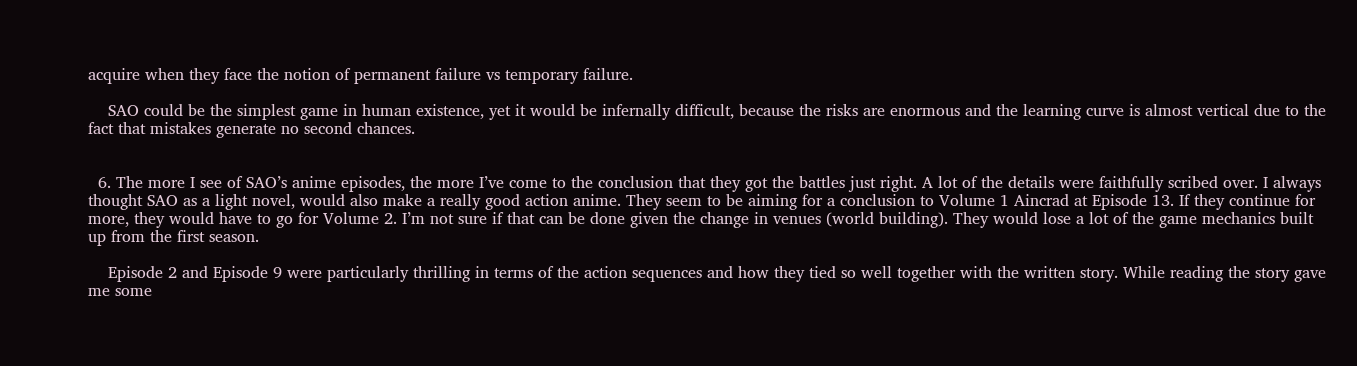acquire when they face the notion of permanent failure vs temporary failure.

    SAO could be the simplest game in human existence, yet it would be infernally difficult, because the risks are enormous and the learning curve is almost vertical due to the fact that mistakes generate no second chances.


  6. The more I see of SAO’s anime episodes, the more I’ve come to the conclusion that they got the battles just right. A lot of the details were faithfully scribed over. I always thought SAO as a light novel, would also make a really good action anime. They seem to be aiming for a conclusion to Volume 1 Aincrad at Episode 13. If they continue for more, they would have to go for Volume 2. I’m not sure if that can be done given the change in venues (world building). They would lose a lot of the game mechanics built up from the first season.

    Episode 2 and Episode 9 were particularly thrilling in terms of the action sequences and how they tied so well together with the written story. While reading the story gave me some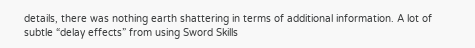details, there was nothing earth shattering in terms of additional information. A lot of subtle “delay effects” from using Sword Skills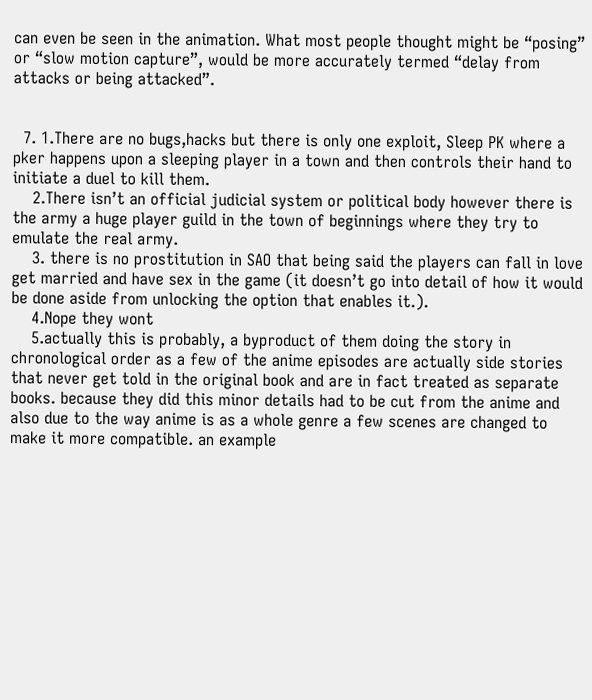can even be seen in the animation. What most people thought might be “posing” or “slow motion capture”, would be more accurately termed “delay from attacks or being attacked”.


  7. 1.There are no bugs,hacks but there is only one exploit, Sleep PK where a pker happens upon a sleeping player in a town and then controls their hand to initiate a duel to kill them.
    2.There isn’t an official judicial system or political body however there is the army a huge player guild in the town of beginnings where they try to emulate the real army.
    3. there is no prostitution in SAO that being said the players can fall in love get married and have sex in the game (it doesn’t go into detail of how it would be done aside from unlocking the option that enables it.).
    4.Nope they wont
    5.actually this is probably, a byproduct of them doing the story in chronological order as a few of the anime episodes are actually side stories that never get told in the original book and are in fact treated as separate books. because they did this minor details had to be cut from the anime and also due to the way anime is as a whole genre a few scenes are changed to make it more compatible. an example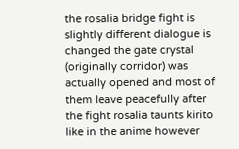the rosalia bridge fight is slightly different dialogue is changed the gate crystal (originally corridor) was actually opened and most of them leave peacefully after the fight rosalia taunts kirito like in the anime however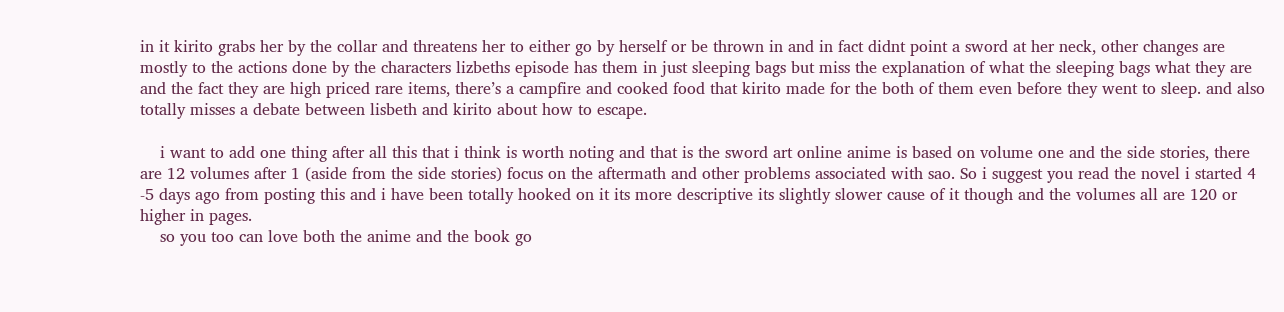in it kirito grabs her by the collar and threatens her to either go by herself or be thrown in and in fact didnt point a sword at her neck, other changes are mostly to the actions done by the characters lizbeths episode has them in just sleeping bags but miss the explanation of what the sleeping bags what they are and the fact they are high priced rare items, there’s a campfire and cooked food that kirito made for the both of them even before they went to sleep. and also totally misses a debate between lisbeth and kirito about how to escape.

    i want to add one thing after all this that i think is worth noting and that is the sword art online anime is based on volume one and the side stories, there are 12 volumes after 1 (aside from the side stories) focus on the aftermath and other problems associated with sao. So i suggest you read the novel i started 4 -5 days ago from posting this and i have been totally hooked on it its more descriptive its slightly slower cause of it though and the volumes all are 120 or higher in pages.
    so you too can love both the anime and the book go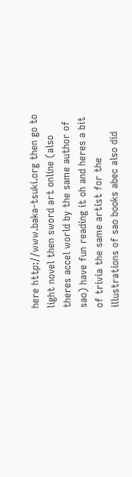here http://www.baka-tsuki.org then go to light novel then sword art online (also theres accel world by the same author of sao) have fun reading it oh and heres a bit of trivia the same artist for the illustrations of sao books abec also did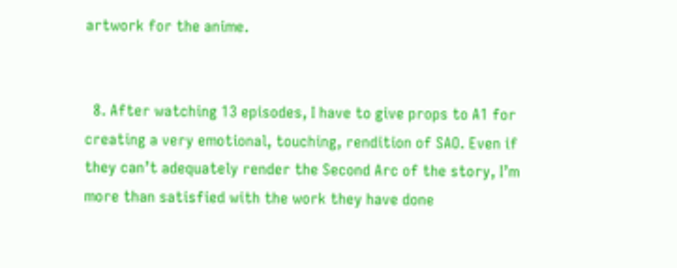artwork for the anime.


  8. After watching 13 episodes, I have to give props to A1 for creating a very emotional, touching, rendition of SAO. Even if they can’t adequately render the Second Arc of the story, I’m more than satisfied with the work they have done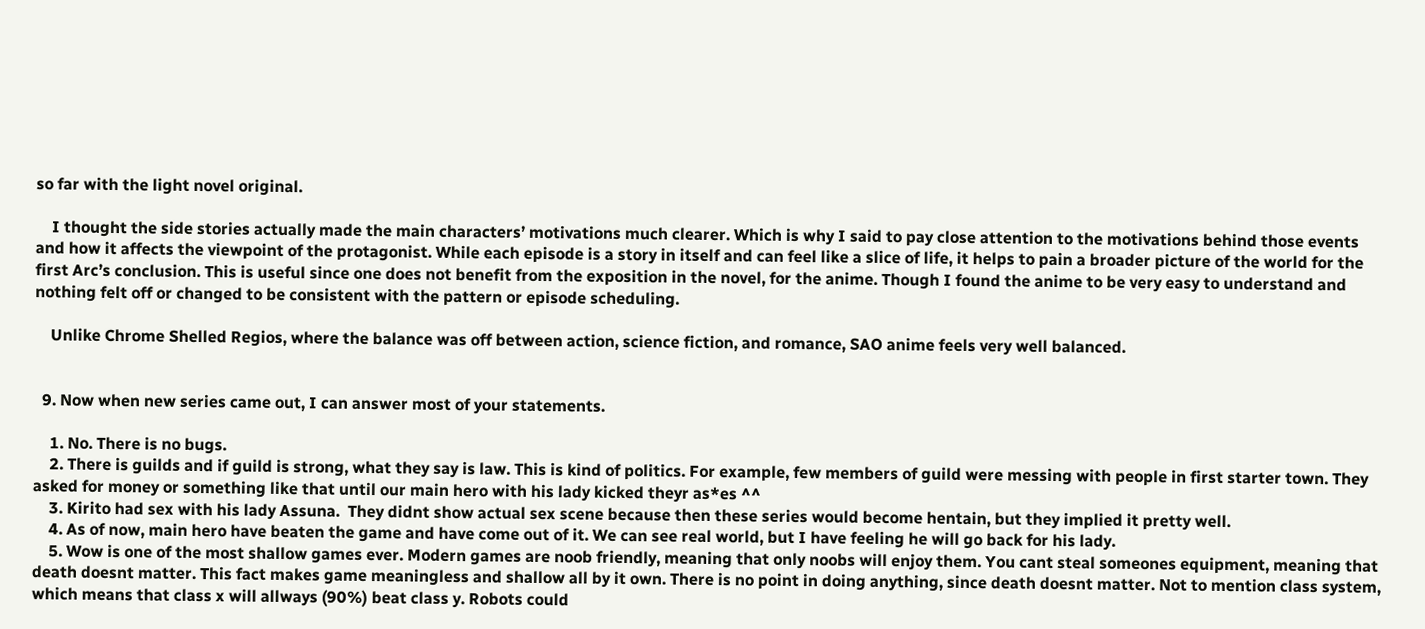so far with the light novel original.

    I thought the side stories actually made the main characters’ motivations much clearer. Which is why I said to pay close attention to the motivations behind those events and how it affects the viewpoint of the protagonist. While each episode is a story in itself and can feel like a slice of life, it helps to pain a broader picture of the world for the first Arc’s conclusion. This is useful since one does not benefit from the exposition in the novel, for the anime. Though I found the anime to be very easy to understand and nothing felt off or changed to be consistent with the pattern or episode scheduling.

    Unlike Chrome Shelled Regios, where the balance was off between action, science fiction, and romance, SAO anime feels very well balanced.


  9. Now when new series came out, I can answer most of your statements.

    1. No. There is no bugs.
    2. There is guilds and if guild is strong, what they say is law. This is kind of politics. For example, few members of guild were messing with people in first starter town. They asked for money or something like that until our main hero with his lady kicked theyr as*es ^^
    3. Kirito had sex with his lady Assuna.  They didnt show actual sex scene because then these series would become hentain, but they implied it pretty well.
    4. As of now, main hero have beaten the game and have come out of it. We can see real world, but I have feeling he will go back for his lady.
    5. Wow is one of the most shallow games ever. Modern games are noob friendly, meaning that only noobs will enjoy them. You cant steal someones equipment, meaning that death doesnt matter. This fact makes game meaningless and shallow all by it own. There is no point in doing anything, since death doesnt matter. Not to mention class system, which means that class x will allways (90%) beat class y. Robots could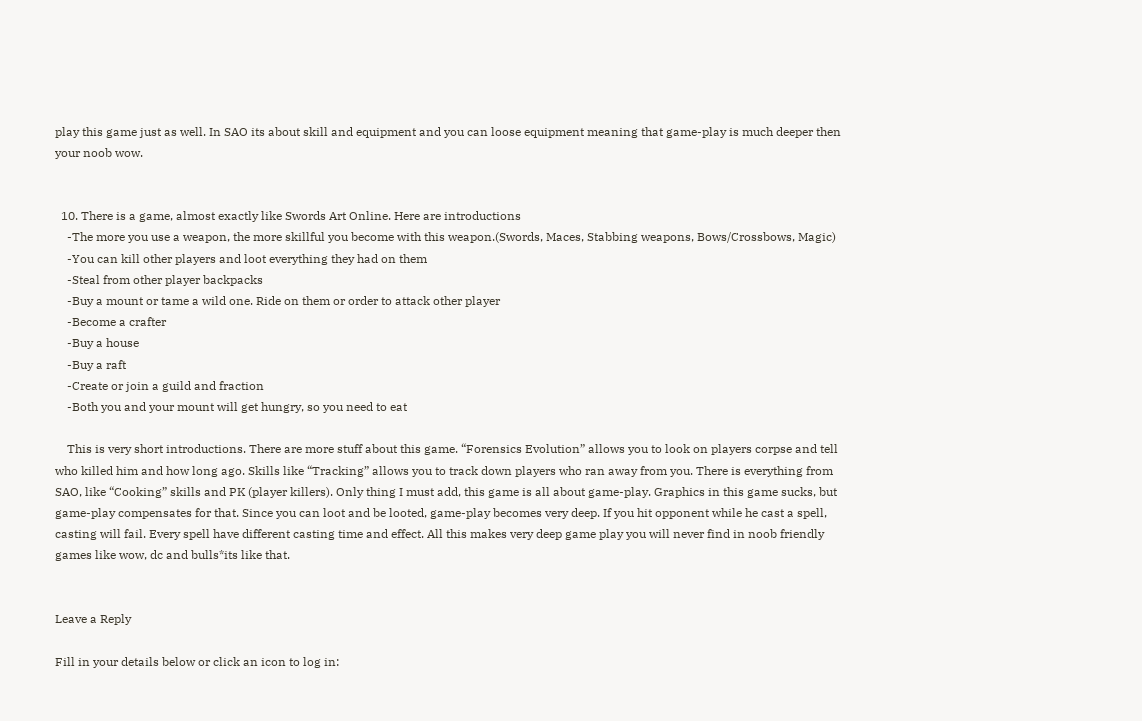play this game just as well. In SAO its about skill and equipment and you can loose equipment meaning that game-play is much deeper then your noob wow.


  10. There is a game, almost exactly like Swords Art Online. Here are introductions
    -The more you use a weapon, the more skillful you become with this weapon.(Swords, Maces, Stabbing weapons, Bows/Crossbows, Magic)
    -You can kill other players and loot everything they had on them
    -Steal from other player backpacks
    -Buy a mount or tame a wild one. Ride on them or order to attack other player
    -Become a crafter
    -Buy a house
    -Buy a raft
    -Create or join a guild and fraction
    -Both you and your mount will get hungry, so you need to eat

    This is very short introductions. There are more stuff about this game. “Forensics Evolution” allows you to look on players corpse and tell who killed him and how long ago. Skills like “Tracking” allows you to track down players who ran away from you. There is everything from SAO, like “Cooking” skills and PK (player killers). Only thing I must add, this game is all about game-play. Graphics in this game sucks, but game-play compensates for that. Since you can loot and be looted, game-play becomes very deep. If you hit opponent while he cast a spell, casting will fail. Every spell have different casting time and effect. All this makes very deep game play you will never find in noob friendly games like wow, dc and bulls*its like that.


Leave a Reply

Fill in your details below or click an icon to log in: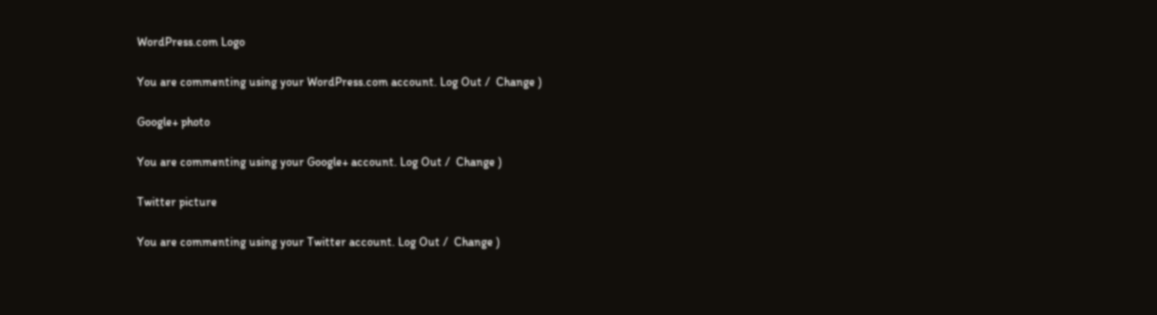WordPress.com Logo

You are commenting using your WordPress.com account. Log Out /  Change )

Google+ photo

You are commenting using your Google+ account. Log Out /  Change )

Twitter picture

You are commenting using your Twitter account. Log Out /  Change )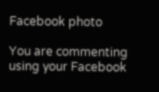Facebook photo

You are commenting using your Facebook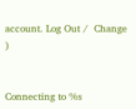account. Log Out /  Change )


Connecting to %s